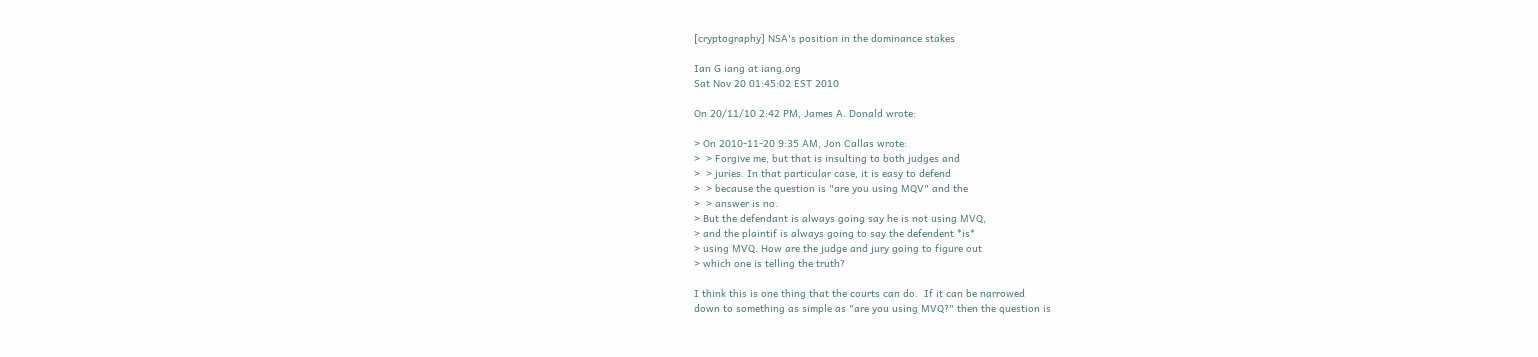[cryptography] NSA's position in the dominance stakes

Ian G iang at iang.org
Sat Nov 20 01:45:02 EST 2010

On 20/11/10 2:42 PM, James A. Donald wrote:

> On 2010-11-20 9:35 AM, Jon Callas wrote:
>  > Forgive me, but that is insulting to both judges and
>  > juries. In that particular case, it is easy to defend
>  > because the question is "are you using MQV" and the
>  > answer is no.
> But the defendant is always going say he is not using MVQ,
> and the plaintif is always going to say the defendent *is*
> using MVQ. How are the judge and jury going to figure out
> which one is telling the truth?

I think this is one thing that the courts can do.  If it can be narrowed
down to something as simple as "are you using MVQ?" then the question is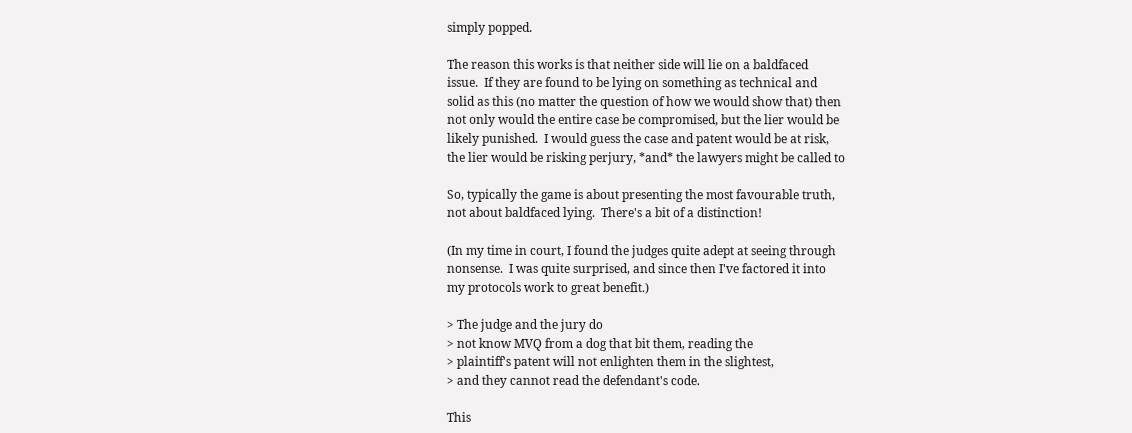simply popped.

The reason this works is that neither side will lie on a baldfaced
issue.  If they are found to be lying on something as technical and
solid as this (no matter the question of how we would show that) then
not only would the entire case be compromised, but the lier would be
likely punished.  I would guess the case and patent would be at risk,
the lier would be risking perjury, *and* the lawyers might be called to

So, typically the game is about presenting the most favourable truth,
not about baldfaced lying.  There's a bit of a distinction!

(In my time in court, I found the judges quite adept at seeing through
nonsense.  I was quite surprised, and since then I've factored it into
my protocols work to great benefit.)

> The judge and the jury do
> not know MVQ from a dog that bit them, reading the
> plaintiff's patent will not enlighten them in the slightest,
> and they cannot read the defendant's code.

This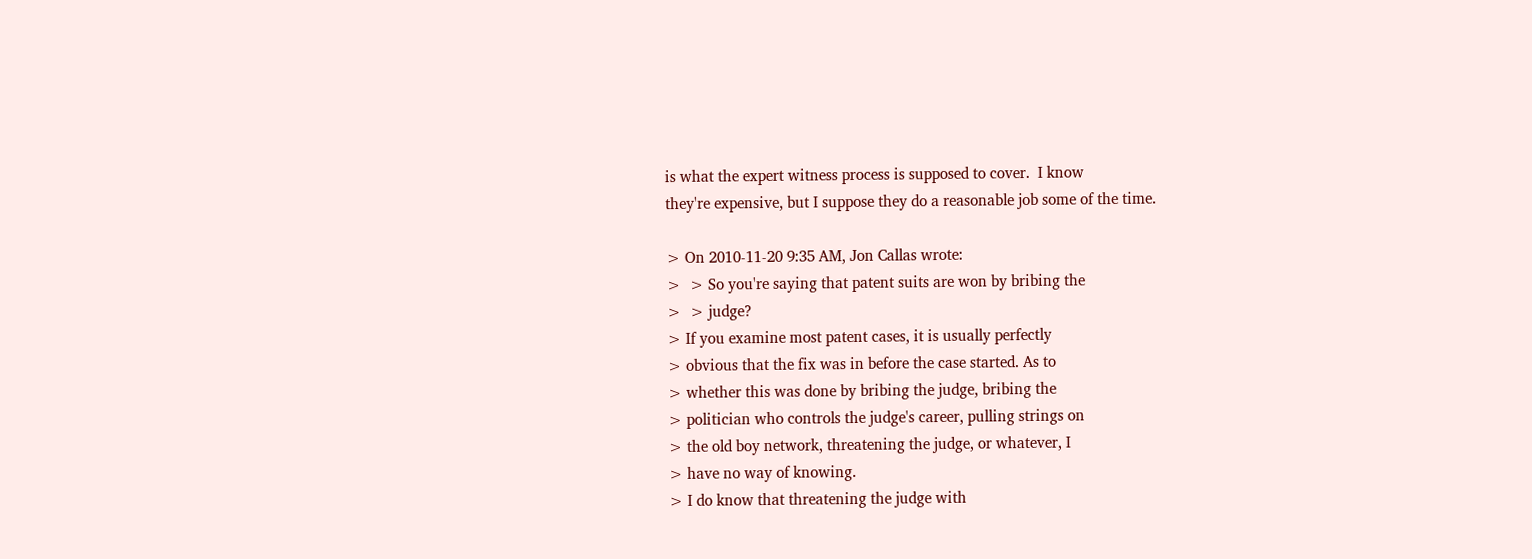is what the expert witness process is supposed to cover.  I know
they're expensive, but I suppose they do a reasonable job some of the time.

> On 2010-11-20 9:35 AM, Jon Callas wrote:
>  > So you're saying that patent suits are won by bribing the
>  > judge?
> If you examine most patent cases, it is usually perfectly
> obvious that the fix was in before the case started. As to
> whether this was done by bribing the judge, bribing the
> politician who controls the judge's career, pulling strings on
> the old boy network, threatening the judge, or whatever, I
> have no way of knowing.
> I do know that threatening the judge with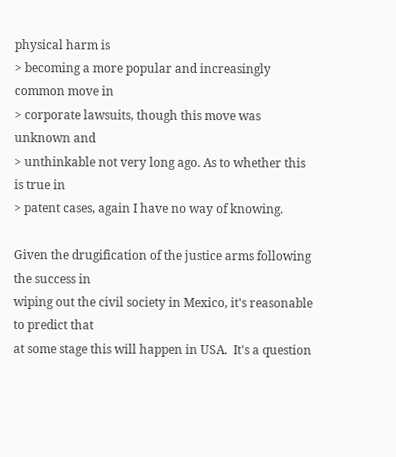physical harm is
> becoming a more popular and increasingly common move in
> corporate lawsuits, though this move was unknown and
> unthinkable not very long ago. As to whether this is true in
> patent cases, again I have no way of knowing.

Given the drugification of the justice arms following the success in
wiping out the civil society in Mexico, it's reasonable to predict that
at some stage this will happen in USA.  It's a question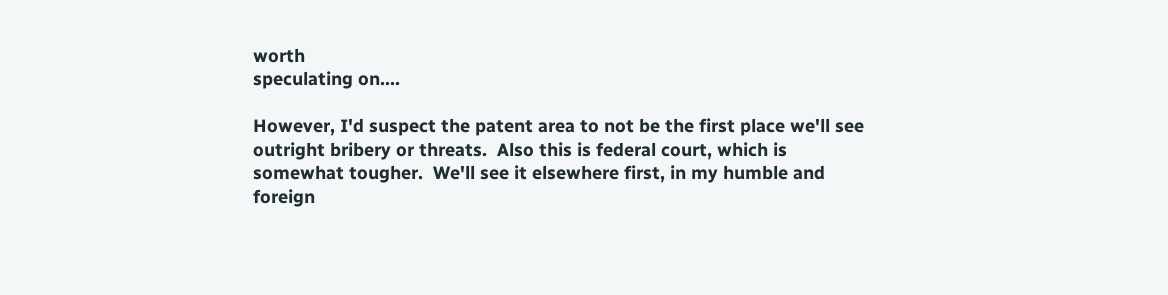worth
speculating on....

However, I'd suspect the patent area to not be the first place we'll see
outright bribery or threats.  Also this is federal court, which is
somewhat tougher.  We'll see it elsewhere first, in my humble and
foreign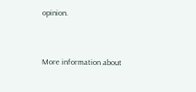opinion.


More information about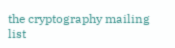the cryptography mailing list